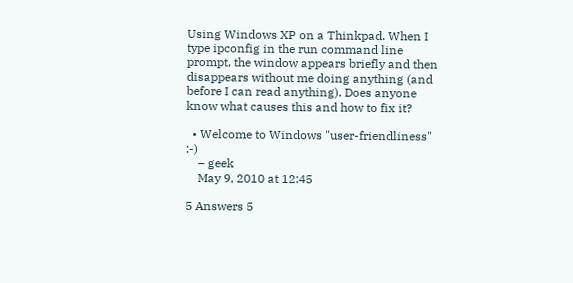Using Windows XP on a Thinkpad. When I type ipconfig in the run command line prompt, the window appears briefly and then disappears without me doing anything (and before I can read anything). Does anyone know what causes this and how to fix it?

  • Welcome to Windows "user-friendliness" :-)
    – geek
    May 9, 2010 at 12:45

5 Answers 5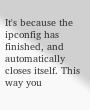It's because the ipconfig has finished, and automatically closes itself. This way you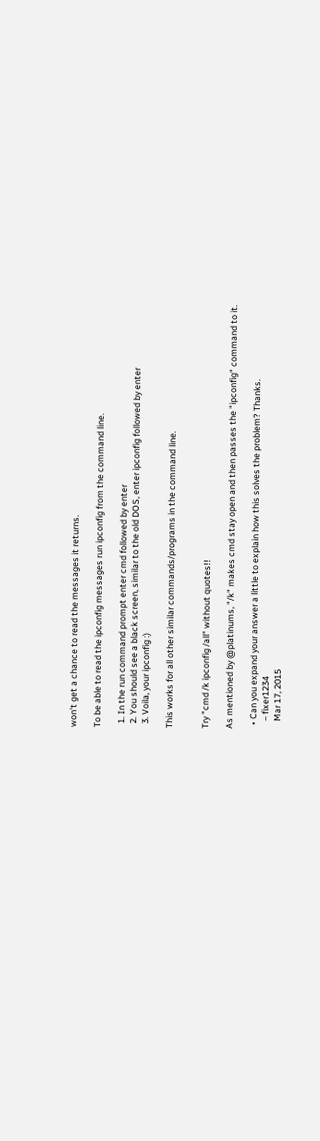won't get a chance to read the messages it returns.

To be able to read the ipconfig messages run ipconfig from the command line.

  1. In the run command prompt enter cmd followed by enter
  2. You should see a black screen, similar to the old DOS, enter ipconfig followed by enter
  3. Voila, your ipconfig :)

This works for all other similar commands/programs in the command line.


Try "cmd /k ipconfig /all" without quotes!!

As mentioned by @platinums, "/k" makes cmd stay open and then passes the "ipconfig" command to it.

  • Can you expand your answer a little to explain how this solves the problem? Thanks.
    – fixer1234
    Mar 17, 2015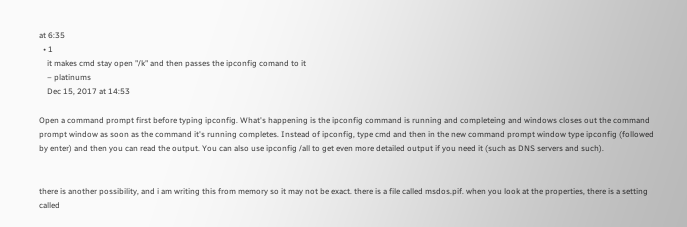at 6:35
  • 1
    it makes cmd stay open "/k" and then passes the ipconfig comand to it
    – platinums
    Dec 15, 2017 at 14:53

Open a command prompt first before typing ipconfig. What's happening is the ipconfig command is running and completeing and windows closes out the command prompt window as soon as the command it's running completes. Instead of ipconfig, type cmd and then in the new command prompt window type ipconfig (followed by enter) and then you can read the output. You can also use ipconfig /all to get even more detailed output if you need it (such as DNS servers and such).


there is another possibility, and i am writing this from memory so it may not be exact. there is a file called msdos.pif. when you look at the properties, there is a setting called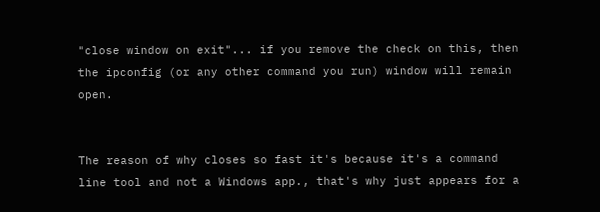"close window on exit"... if you remove the check on this, then the ipconfig (or any other command you run) window will remain open.


The reason of why closes so fast it's because it's a command line tool and not a Windows app., that's why just appears for a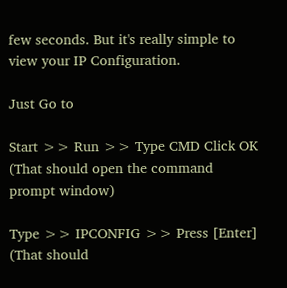few seconds. But it's really simple to view your IP Configuration.

Just Go to

Start >> Run >> Type CMD Click OK (That should open the command prompt window)

Type >> IPCONFIG >> Press [Enter] (That should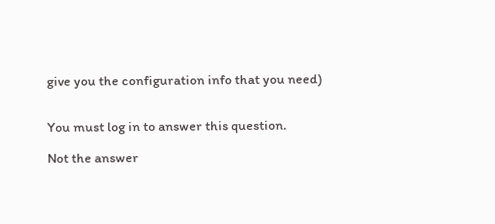give you the configuration info that you need)


You must log in to answer this question.

Not the answer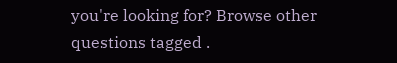you're looking for? Browse other questions tagged .